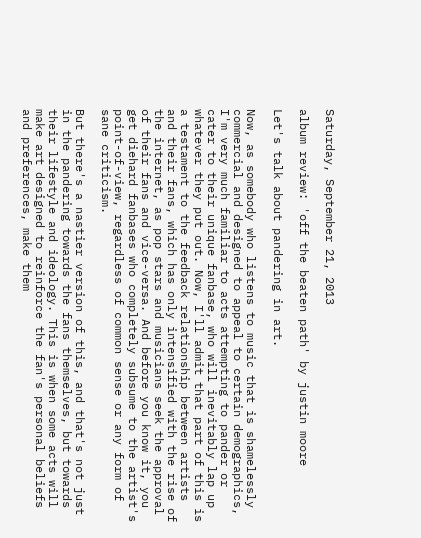Saturday, September 21, 2013

album review: 'off the beaten path' by justin moore

Let's talk about pandering in art.

Now, as somebody who listens to music that is shamelessly commercial and designed to appeal to certain demographics, I'm very much familiar to acts attempting to pander or cater to their unique fanbase, who will inevitably lap up whatever they put out. Now, I'll admit that part of this is a testament to the feedback relationship between artists and their fans, which has only intensified with the rise of the internet, as pop stars and musicians seek the approval of their fans and vice-versa. And before you know it, you get diehard fanbases who completely subsume to the artist's point-of-view, regardless of common sense or any form of sane criticism.

But there's a nastier version of this, and that's not just in the pandering towards the fans themselves, but towards their lifestyle and ideology. This is when some acts will make art designed to reinforce the fan's personal beliefs and preferences, make them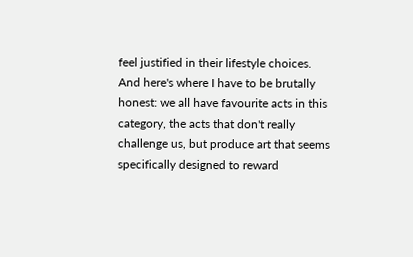feel justified in their lifestyle choices. And here's where I have to be brutally honest: we all have favourite acts in this category, the acts that don't really challenge us, but produce art that seems specifically designed to reward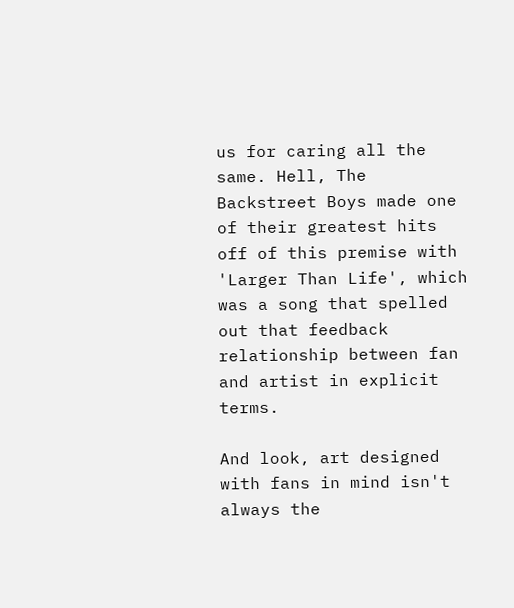us for caring all the same. Hell, The Backstreet Boys made one of their greatest hits off of this premise with 'Larger Than Life', which was a song that spelled out that feedback relationship between fan and artist in explicit terms.

And look, art designed with fans in mind isn't always the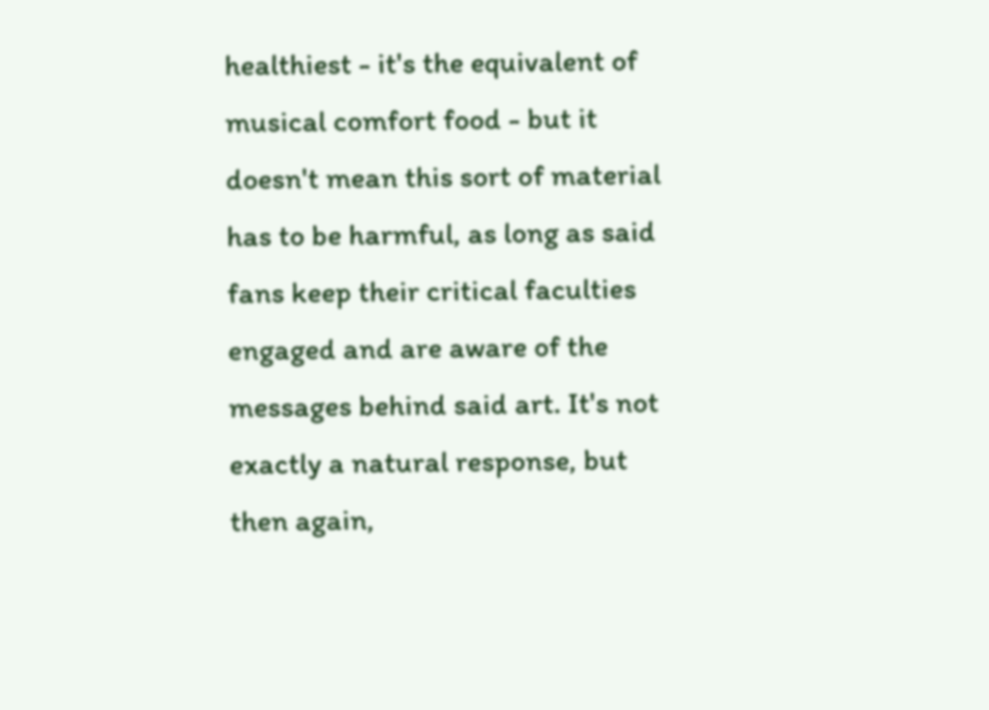healthiest - it's the equivalent of musical comfort food - but it doesn't mean this sort of material has to be harmful, as long as said fans keep their critical faculties engaged and are aware of the messages behind said art. It's not exactly a natural response, but then again,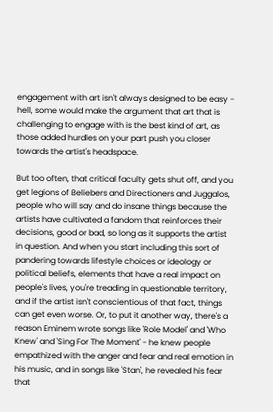engagement with art isn't always designed to be easy - hell, some would make the argument that art that is challenging to engage with is the best kind of art, as those added hurdles on your part push you closer towards the artist's headspace.

But too often, that critical faculty gets shut off, and you get legions of Beliebers and Directioners and Juggalos, people who will say and do insane things because the artists have cultivated a fandom that reinforces their decisions, good or bad, so long as it supports the artist in question. And when you start including this sort of pandering towards lifestyle choices or ideology or political beliefs, elements that have a real impact on people's lives, you're treading in questionable territory, and if the artist isn't conscientious of that fact, things can get even worse. Or, to put it another way, there's a reason Eminem wrote songs like 'Role Model' and 'Who Knew' and 'Sing For The Moment' - he knew people empathized with the anger and fear and real emotion in his music, and in songs like 'Stan', he revealed his fear that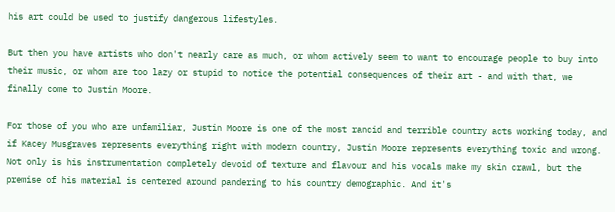his art could be used to justify dangerous lifestyles.

But then you have artists who don't nearly care as much, or whom actively seem to want to encourage people to buy into their music, or whom are too lazy or stupid to notice the potential consequences of their art - and with that, we finally come to Justin Moore.

For those of you who are unfamiliar, Justin Moore is one of the most rancid and terrible country acts working today, and if Kacey Musgraves represents everything right with modern country, Justin Moore represents everything toxic and wrong. Not only is his instrumentation completely devoid of texture and flavour and his vocals make my skin crawl, but the premise of his material is centered around pandering to his country demographic. And it's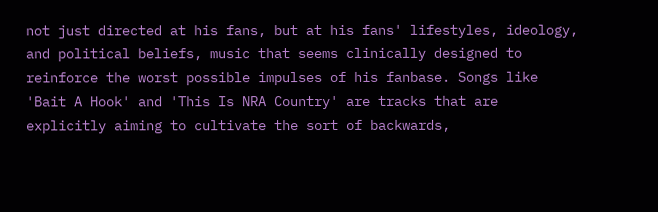not just directed at his fans, but at his fans' lifestyles, ideology, and political beliefs, music that seems clinically designed to reinforce the worst possible impulses of his fanbase. Songs like 'Bait A Hook' and 'This Is NRA Country' are tracks that are explicitly aiming to cultivate the sort of backwards,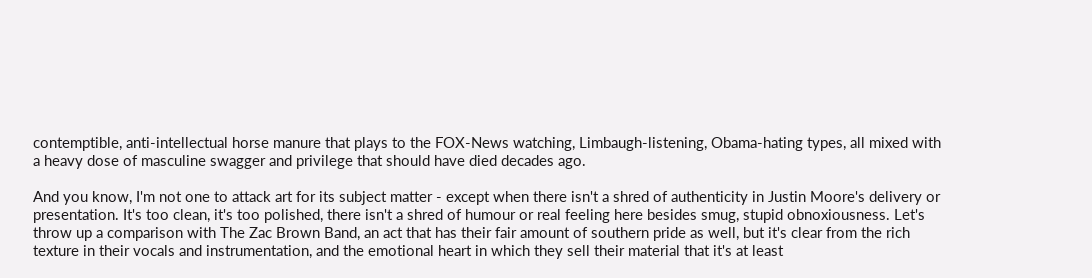contemptible, anti-intellectual horse manure that plays to the FOX-News watching, Limbaugh-listening, Obama-hating types, all mixed with a heavy dose of masculine swagger and privilege that should have died decades ago.

And you know, I'm not one to attack art for its subject matter - except when there isn't a shred of authenticity in Justin Moore's delivery or presentation. It's too clean, it's too polished, there isn't a shred of humour or real feeling here besides smug, stupid obnoxiousness. Let's throw up a comparison with The Zac Brown Band, an act that has their fair amount of southern pride as well, but it's clear from the rich texture in their vocals and instrumentation, and the emotional heart in which they sell their material that it's at least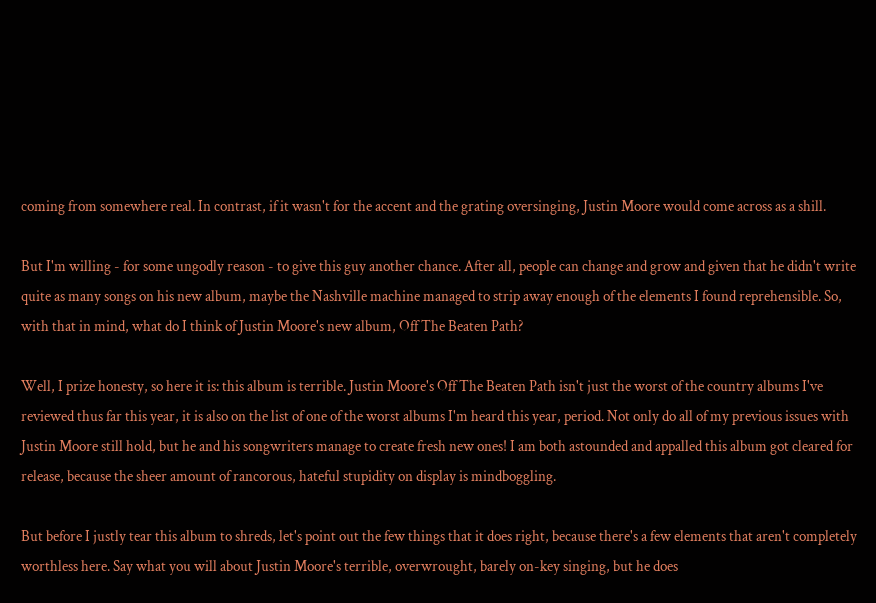coming from somewhere real. In contrast, if it wasn't for the accent and the grating oversinging, Justin Moore would come across as a shill.

But I'm willing - for some ungodly reason - to give this guy another chance. After all, people can change and grow and given that he didn't write quite as many songs on his new album, maybe the Nashville machine managed to strip away enough of the elements I found reprehensible. So, with that in mind, what do I think of Justin Moore's new album, Off The Beaten Path?

Well, I prize honesty, so here it is: this album is terrible. Justin Moore's Off The Beaten Path isn't just the worst of the country albums I've reviewed thus far this year, it is also on the list of one of the worst albums I'm heard this year, period. Not only do all of my previous issues with Justin Moore still hold, but he and his songwriters manage to create fresh new ones! I am both astounded and appalled this album got cleared for release, because the sheer amount of rancorous, hateful stupidity on display is mindboggling.

But before I justly tear this album to shreds, let's point out the few things that it does right, because there's a few elements that aren't completely worthless here. Say what you will about Justin Moore's terrible, overwrought, barely on-key singing, but he does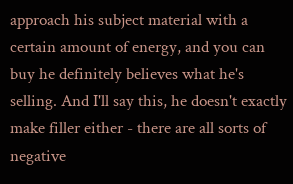approach his subject material with a certain amount of energy, and you can buy he definitely believes what he's selling. And I'll say this, he doesn't exactly make filler either - there are all sorts of negative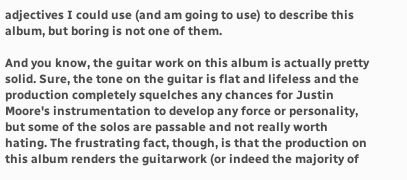adjectives I could use (and am going to use) to describe this album, but boring is not one of them.

And you know, the guitar work on this album is actually pretty solid. Sure, the tone on the guitar is flat and lifeless and the production completely squelches any chances for Justin Moore's instrumentation to develop any force or personality, but some of the solos are passable and not really worth hating. The frustrating fact, though, is that the production on this album renders the guitarwork (or indeed the majority of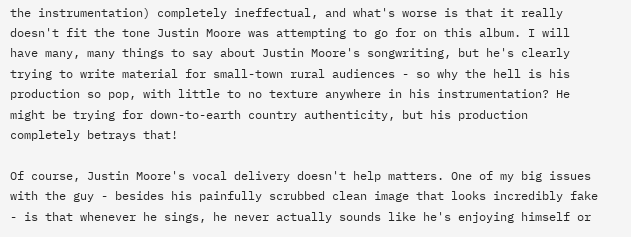the instrumentation) completely ineffectual, and what's worse is that it really doesn't fit the tone Justin Moore was attempting to go for on this album. I will have many, many things to say about Justin Moore's songwriting, but he's clearly trying to write material for small-town rural audiences - so why the hell is his production so pop, with little to no texture anywhere in his instrumentation? He might be trying for down-to-earth country authenticity, but his production completely betrays that!

Of course, Justin Moore's vocal delivery doesn't help matters. One of my big issues with the guy - besides his painfully scrubbed clean image that looks incredibly fake - is that whenever he sings, he never actually sounds like he's enjoying himself or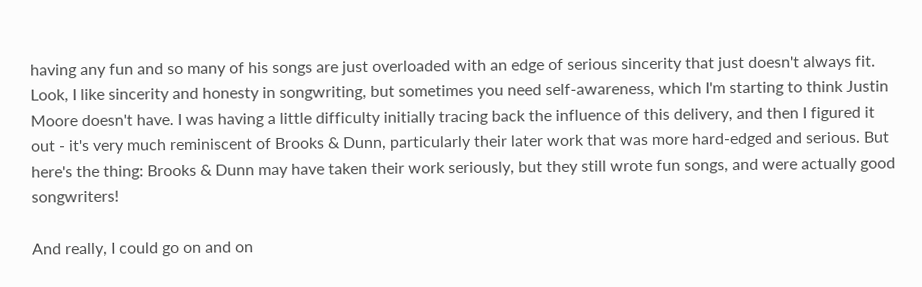having any fun and so many of his songs are just overloaded with an edge of serious sincerity that just doesn't always fit. Look, I like sincerity and honesty in songwriting, but sometimes you need self-awareness, which I'm starting to think Justin Moore doesn't have. I was having a little difficulty initially tracing back the influence of this delivery, and then I figured it out - it's very much reminiscent of Brooks & Dunn, particularly their later work that was more hard-edged and serious. But here's the thing: Brooks & Dunn may have taken their work seriously, but they still wrote fun songs, and were actually good songwriters!

And really, I could go on and on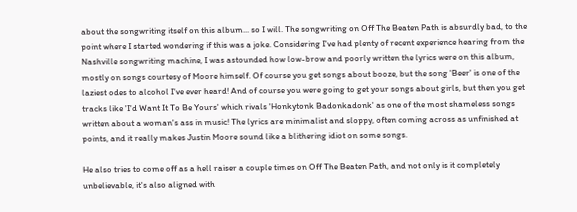about the songwriting itself on this album... so I will. The songwriting on Off The Beaten Path is absurdly bad, to the point where I started wondering if this was a joke. Considering I've had plenty of recent experience hearing from the Nashville songwriting machine, I was astounded how low-brow and poorly written the lyrics were on this album, mostly on songs courtesy of Moore himself. Of course you get songs about booze, but the song 'Beer' is one of the laziest odes to alcohol I've ever heard! And of course you were going to get your songs about girls, but then you get tracks like 'I'd Want It To Be Yours' which rivals 'Honkytonk Badonkadonk' as one of the most shameless songs written about a woman's ass in music! The lyrics are minimalist and sloppy, often coming across as unfinished at points, and it really makes Justin Moore sound like a blithering idiot on some songs.

He also tries to come off as a hell raiser a couple times on Off The Beaten Path, and not only is it completely unbelievable, it's also aligned with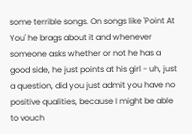some terrible songs. On songs like 'Point At You' he brags about it and whenever someone asks whether or not he has a good side, he just points at his girl - uh, just a question, did you just admit you have no positive qualities, because I might be able to vouch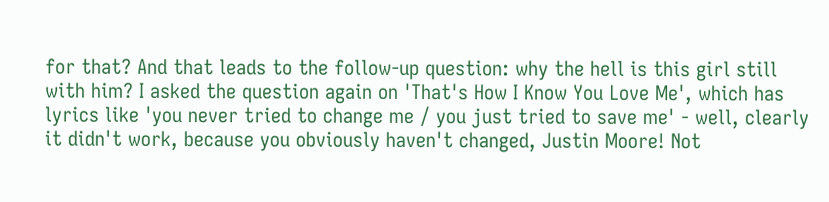for that? And that leads to the follow-up question: why the hell is this girl still with him? I asked the question again on 'That's How I Know You Love Me', which has lyrics like 'you never tried to change me / you just tried to save me' - well, clearly it didn't work, because you obviously haven't changed, Justin Moore! Not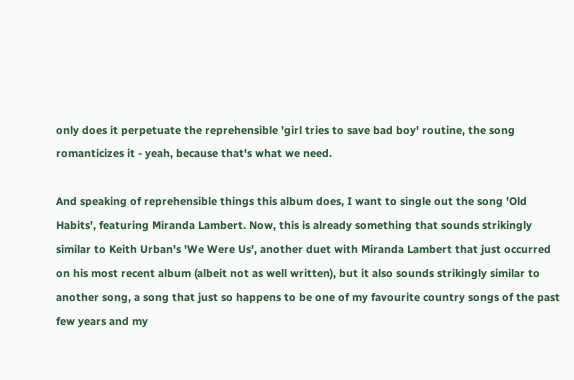only does it perpetuate the reprehensible 'girl tries to save bad boy' routine, the song romanticizes it - yeah, because that's what we need.

And speaking of reprehensible things this album does, I want to single out the song 'Old Habits', featuring Miranda Lambert. Now, this is already something that sounds strikingly similar to Keith Urban's 'We Were Us', another duet with Miranda Lambert that just occurred on his most recent album (albeit not as well written), but it also sounds strikingly similar to another song, a song that just so happens to be one of my favourite country songs of the past few years and my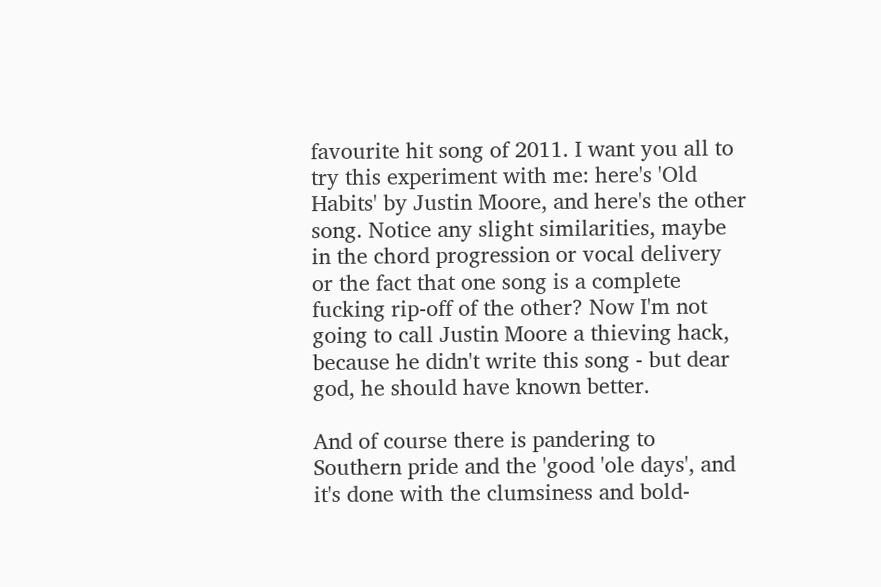favourite hit song of 2011. I want you all to try this experiment with me: here's 'Old Habits' by Justin Moore, and here's the other song. Notice any slight similarities, maybe in the chord progression or vocal delivery or the fact that one song is a complete fucking rip-off of the other? Now I'm not going to call Justin Moore a thieving hack, because he didn't write this song - but dear god, he should have known better.

And of course there is pandering to Southern pride and the 'good 'ole days', and it's done with the clumsiness and bold-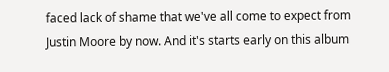faced lack of shame that we've all come to expect from Justin Moore by now. And it's starts early on this album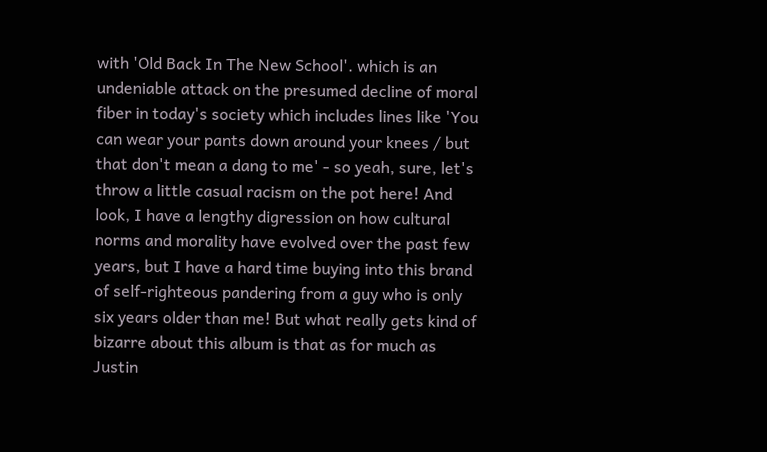with 'Old Back In The New School'. which is an undeniable attack on the presumed decline of moral fiber in today's society which includes lines like 'You can wear your pants down around your knees / but that don't mean a dang to me' - so yeah, sure, let's throw a little casual racism on the pot here! And look, I have a lengthy digression on how cultural norms and morality have evolved over the past few years, but I have a hard time buying into this brand of self-righteous pandering from a guy who is only six years older than me! But what really gets kind of bizarre about this album is that as for much as Justin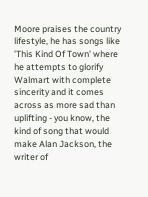Moore praises the country lifestyle, he has songs like 'This Kind Of Town' where he attempts to glorify Walmart with complete sincerity and it comes across as more sad than uplifting - you know, the kind of song that would make Alan Jackson, the writer of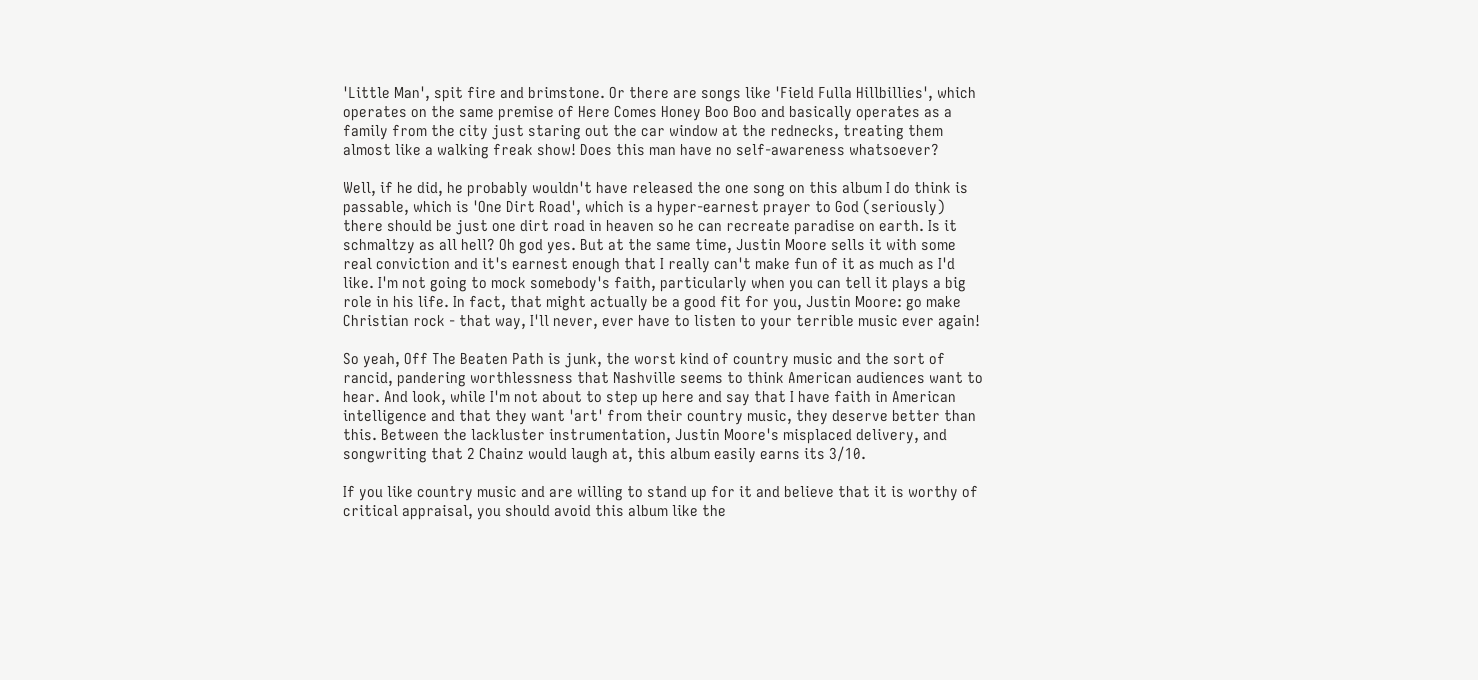'Little Man', spit fire and brimstone. Or there are songs like 'Field Fulla Hillbillies', which operates on the same premise of Here Comes Honey Boo Boo and basically operates as a family from the city just staring out the car window at the rednecks, treating them almost like a walking freak show! Does this man have no self-awareness whatsoever?

Well, if he did, he probably wouldn't have released the one song on this album I do think is passable, which is 'One Dirt Road', which is a hyper-earnest prayer to God (seriously) there should be just one dirt road in heaven so he can recreate paradise on earth. Is it schmaltzy as all hell? Oh god yes. But at the same time, Justin Moore sells it with some real conviction and it's earnest enough that I really can't make fun of it as much as I'd like. I'm not going to mock somebody's faith, particularly when you can tell it plays a big role in his life. In fact, that might actually be a good fit for you, Justin Moore: go make Christian rock - that way, I'll never, ever have to listen to your terrible music ever again!

So yeah, Off The Beaten Path is junk, the worst kind of country music and the sort of rancid, pandering worthlessness that Nashville seems to think American audiences want to hear. And look, while I'm not about to step up here and say that I have faith in American intelligence and that they want 'art' from their country music, they deserve better than this. Between the lackluster instrumentation, Justin Moore's misplaced delivery, and songwriting that 2 Chainz would laugh at, this album easily earns its 3/10.

If you like country music and are willing to stand up for it and believe that it is worthy of critical appraisal, you should avoid this album like the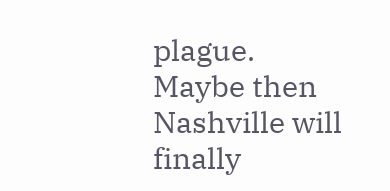plague. Maybe then Nashville will finally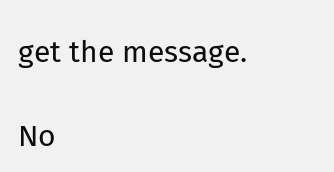get the message.

No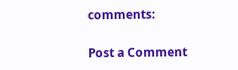comments:

Post a Comment